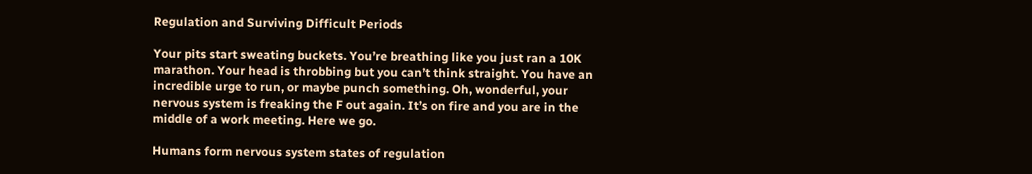Regulation and Surviving Difficult Periods

Your pits start sweating buckets. You’re breathing like you just ran a 10K marathon. Your head is throbbing but you can’t think straight. You have an incredible urge to run, or maybe punch something. Oh, wonderful, your nervous system is freaking the F out again. It’s on fire and you are in the middle of a work meeting. Here we go.

Humans form nervous system states of regulation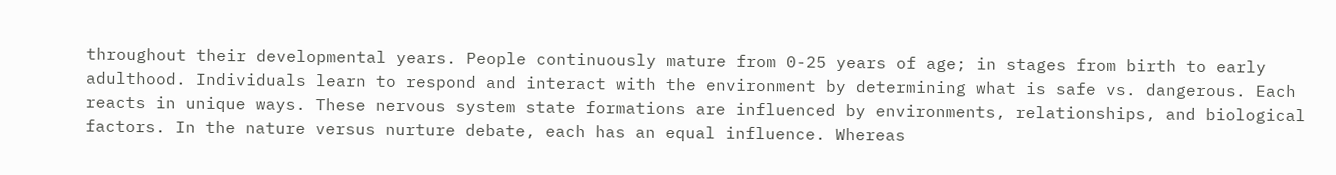throughout their developmental years. People continuously mature from 0-25 years of age; in stages from birth to early adulthood. Individuals learn to respond and interact with the environment by determining what is safe vs. dangerous. Each reacts in unique ways. These nervous system state formations are influenced by environments, relationships, and biological factors. In the nature versus nurture debate, each has an equal influence. Whereas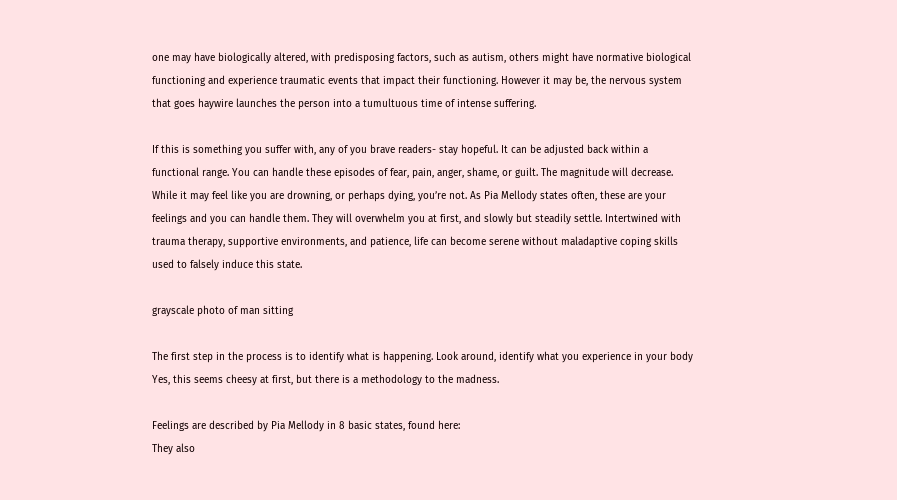one may have biologically altered, with predisposing factors, such as autism, others might have normative biological functioning and experience traumatic events that impact their functioning. However it may be, the nervous system that goes haywire launches the person into a tumultuous time of intense suffering.

If this is something you suffer with, any of you brave readers- stay hopeful. It can be adjusted back within a functional range. You can handle these episodes of fear, pain, anger, shame, or guilt. The magnitude will decrease. While it may feel like you are drowning, or perhaps dying, you’re not. As Pia Mellody states often, these are your feelings and you can handle them. They will overwhelm you at first, and slowly but steadily settle. Intertwined with trauma therapy, supportive environments, and patience, life can become serene without maladaptive coping skills used to falsely induce this state.

grayscale photo of man sitting

The first step in the process is to identify what is happening. Look around, identify what you experience in your body Yes, this seems cheesy at first, but there is a methodology to the madness.

Feelings are described by Pia Mellody in 8 basic states, found here:
They also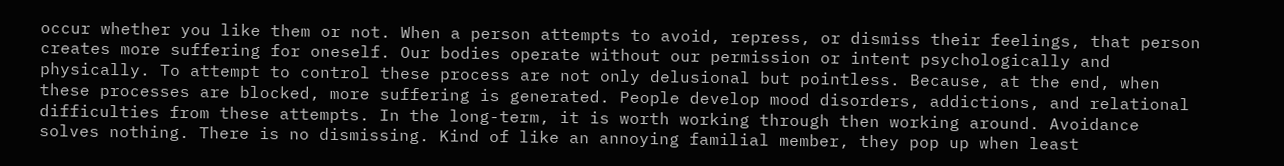occur whether you like them or not. When a person attempts to avoid, repress, or dismiss their feelings, that person creates more suffering for oneself. Our bodies operate without our permission or intent psychologically and physically. To attempt to control these process are not only delusional but pointless. Because, at the end, when these processes are blocked, more suffering is generated. People develop mood disorders, addictions, and relational difficulties from these attempts. In the long-term, it is worth working through then working around. Avoidance solves nothing. There is no dismissing. Kind of like an annoying familial member, they pop up when least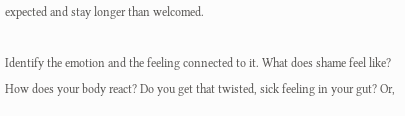expected and stay longer than welcomed.

Identify the emotion and the feeling connected to it. What does shame feel like? How does your body react? Do you get that twisted, sick feeling in your gut? Or,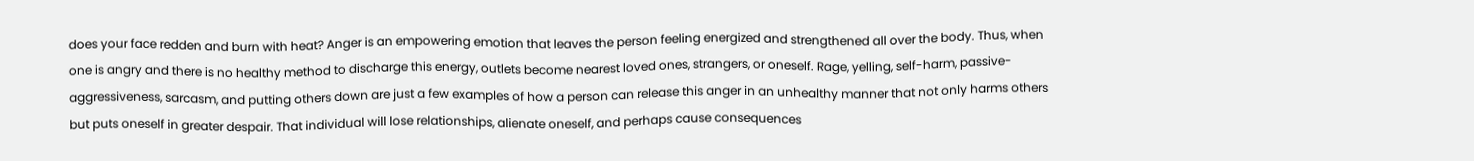does your face redden and burn with heat? Anger is an empowering emotion that leaves the person feeling energized and strengthened all over the body. Thus, when one is angry and there is no healthy method to discharge this energy, outlets become nearest loved ones, strangers, or oneself. Rage, yelling, self-harm, passive-aggressiveness, sarcasm, and putting others down are just a few examples of how a person can release this anger in an unhealthy manner that not only harms others but puts oneself in greater despair. That individual will lose relationships, alienate oneself, and perhaps cause consequences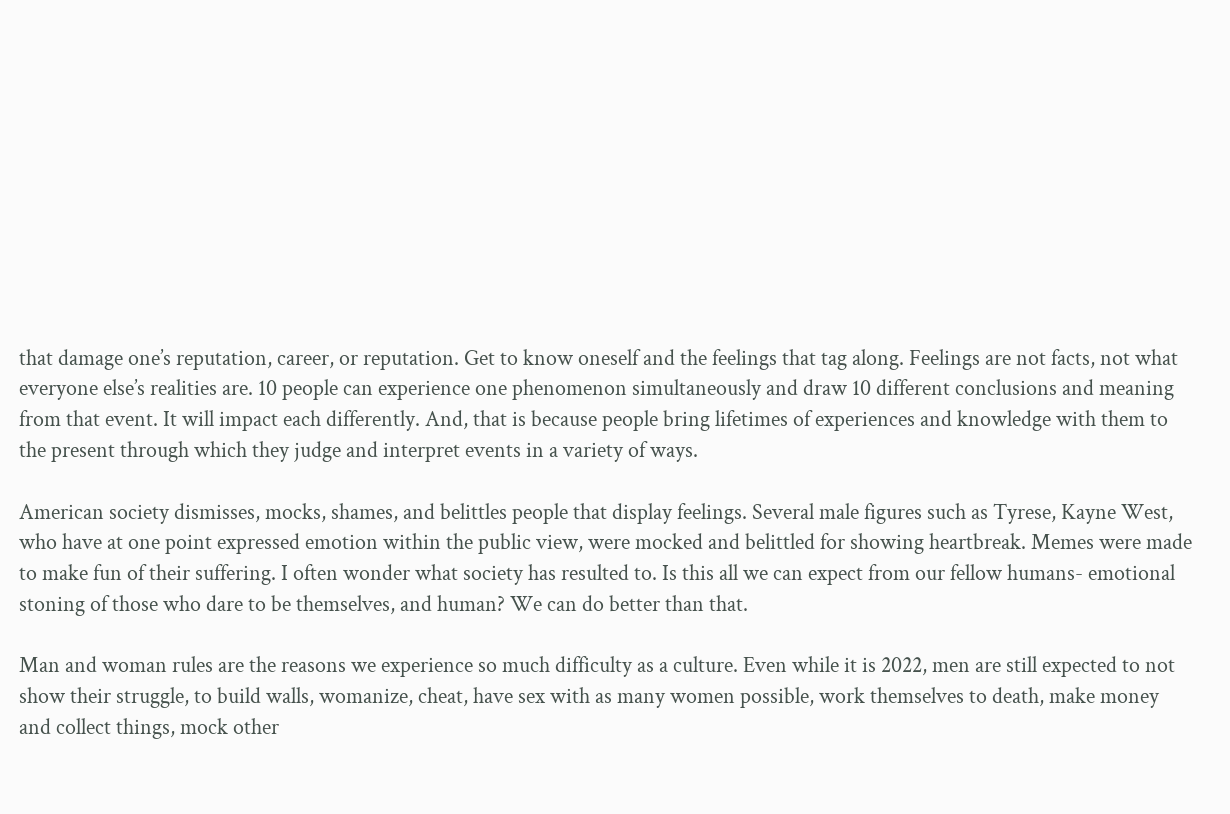that damage one’s reputation, career, or reputation. Get to know oneself and the feelings that tag along. Feelings are not facts, not what everyone else’s realities are. 10 people can experience one phenomenon simultaneously and draw 10 different conclusions and meaning from that event. It will impact each differently. And, that is because people bring lifetimes of experiences and knowledge with them to the present through which they judge and interpret events in a variety of ways.

American society dismisses, mocks, shames, and belittles people that display feelings. Several male figures such as Tyrese, Kayne West, who have at one point expressed emotion within the public view, were mocked and belittled for showing heartbreak. Memes were made to make fun of their suffering. I often wonder what society has resulted to. Is this all we can expect from our fellow humans- emotional stoning of those who dare to be themselves, and human? We can do better than that.

Man and woman rules are the reasons we experience so much difficulty as a culture. Even while it is 2022, men are still expected to not show their struggle, to build walls, womanize, cheat, have sex with as many women possible, work themselves to death, make money and collect things, mock other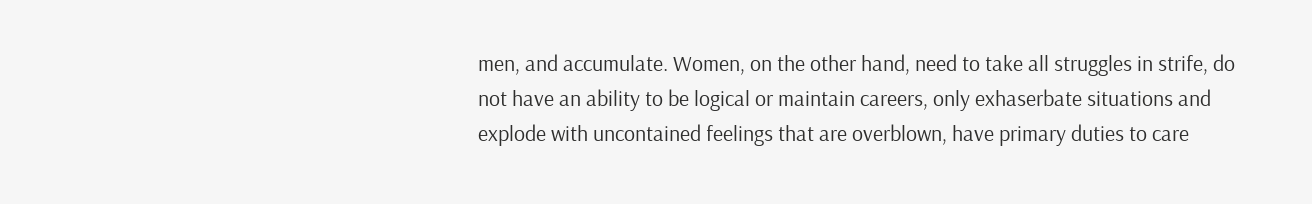men, and accumulate. Women, on the other hand, need to take all struggles in strife, do not have an ability to be logical or maintain careers, only exhaserbate situations and explode with uncontained feelings that are overblown, have primary duties to care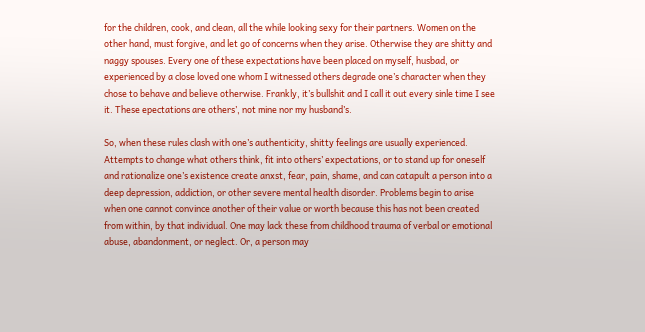for the children, cook, and clean, all the while looking sexy for their partners. Women on the other hand, must forgive, and let go of concerns when they arise. Otherwise they are shitty and naggy spouses. Every one of these expectations have been placed on myself, husbad, or experienced by a close loved one whom I witnessed others degrade one’s character when they chose to behave and believe otherwise. Frankly, it’s bullshit and I call it out every sinle time I see it. These epectations are others’, not mine nor my husband’s.

So, when these rules clash with one’s authenticity, shitty feelings are usually experienced. Attempts to change what others think, fit into others’ expectations, or to stand up for oneself and rationalize one’s existence create anxst, fear, pain, shame, and can catapult a person into a deep depression, addiction, or other severe mental health disorder. Problems begin to arise when one cannot convince another of their value or worth because this has not been created from within, by that individual. One may lack these from childhood trauma of verbal or emotional abuse, abandonment, or neglect. Or, a person may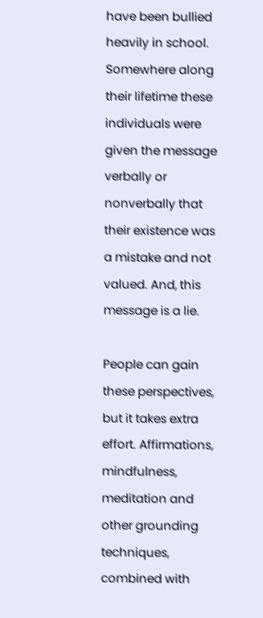have been bullied heavily in school. Somewhere along their lifetime these individuals were given the message verbally or nonverbally that their existence was a mistake and not valued. And, this message is a lie.

People can gain these perspectives, but it takes extra effort. Affirmations, mindfulness, meditation and other grounding techniques, combined with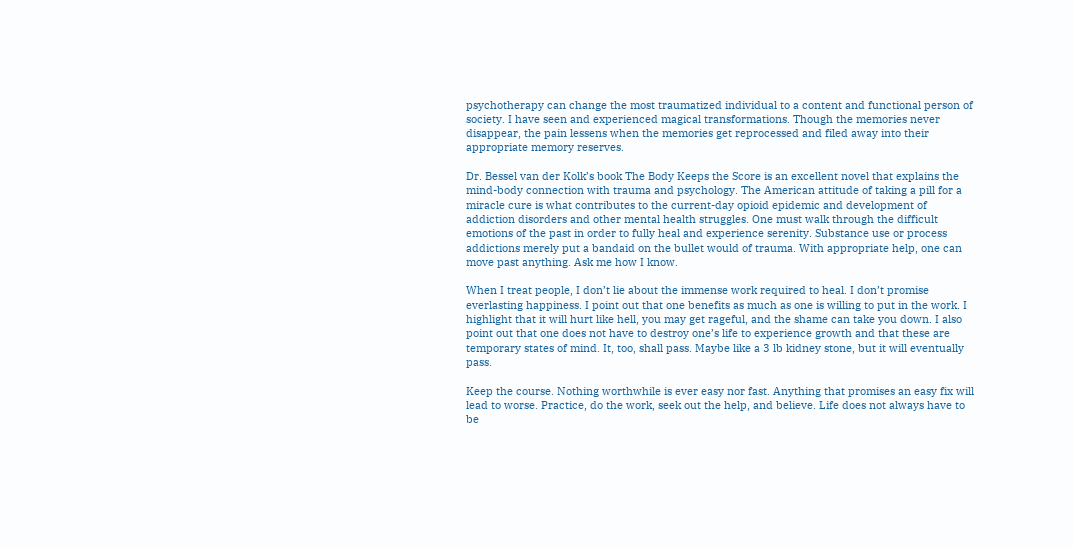psychotherapy can change the most traumatized individual to a content and functional person of society. I have seen and experienced magical transformations. Though the memories never disappear, the pain lessens when the memories get reprocessed and filed away into their appropriate memory reserves.

Dr. Bessel van der Kolk’s book The Body Keeps the Score is an excellent novel that explains the mind-body connection with trauma and psychology. The American attitude of taking a pill for a miracle cure is what contributes to the current-day opioid epidemic and development of addiction disorders and other mental health struggles. One must walk through the difficult emotions of the past in order to fully heal and experience serenity. Substance use or process addictions merely put a bandaid on the bullet would of trauma. With appropriate help, one can move past anything. Ask me how I know.

When I treat people, I don’t lie about the immense work required to heal. I don’t promise everlasting happiness. I point out that one benefits as much as one is willing to put in the work. I highlight that it will hurt like hell, you may get rageful, and the shame can take you down. I also point out that one does not have to destroy one’s life to experience growth and that these are temporary states of mind. It, too, shall pass. Maybe like a 3 lb kidney stone, but it will eventually pass.

Keep the course. Nothing worthwhile is ever easy nor fast. Anything that promises an easy fix will lead to worse. Practice, do the work, seek out the help, and believe. Life does not always have to be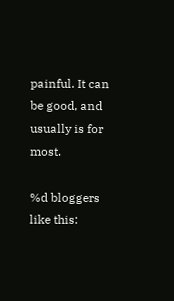painful. It can be good, and usually is for most.

%d bloggers like this: